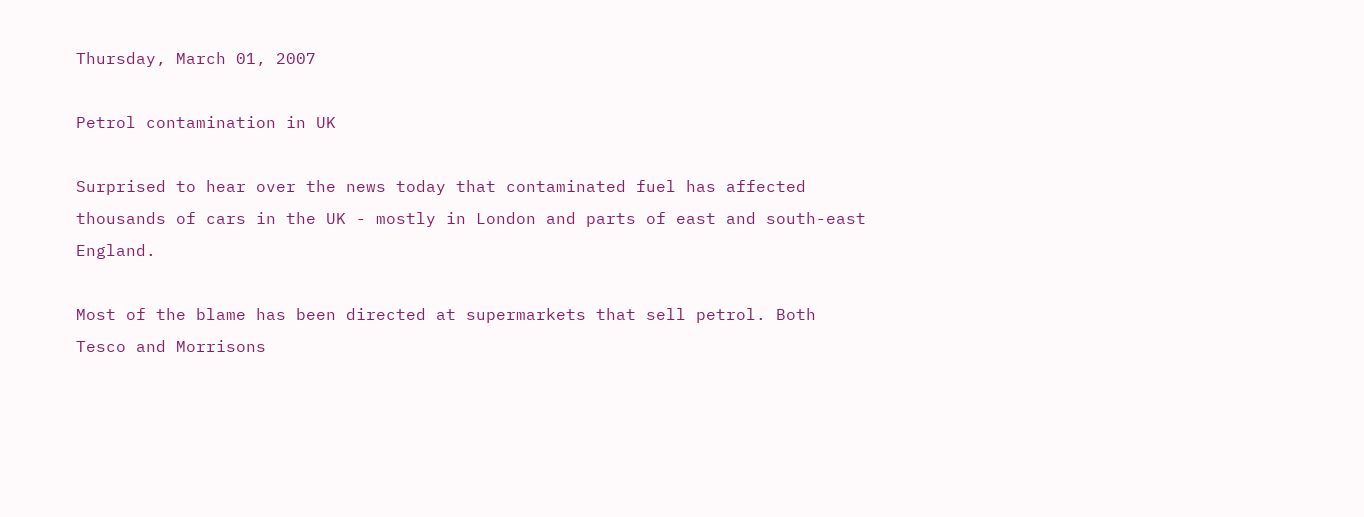Thursday, March 01, 2007

Petrol contamination in UK

Surprised to hear over the news today that contaminated fuel has affected thousands of cars in the UK - mostly in London and parts of east and south-east England.

Most of the blame has been directed at supermarkets that sell petrol. Both Tesco and Morrisons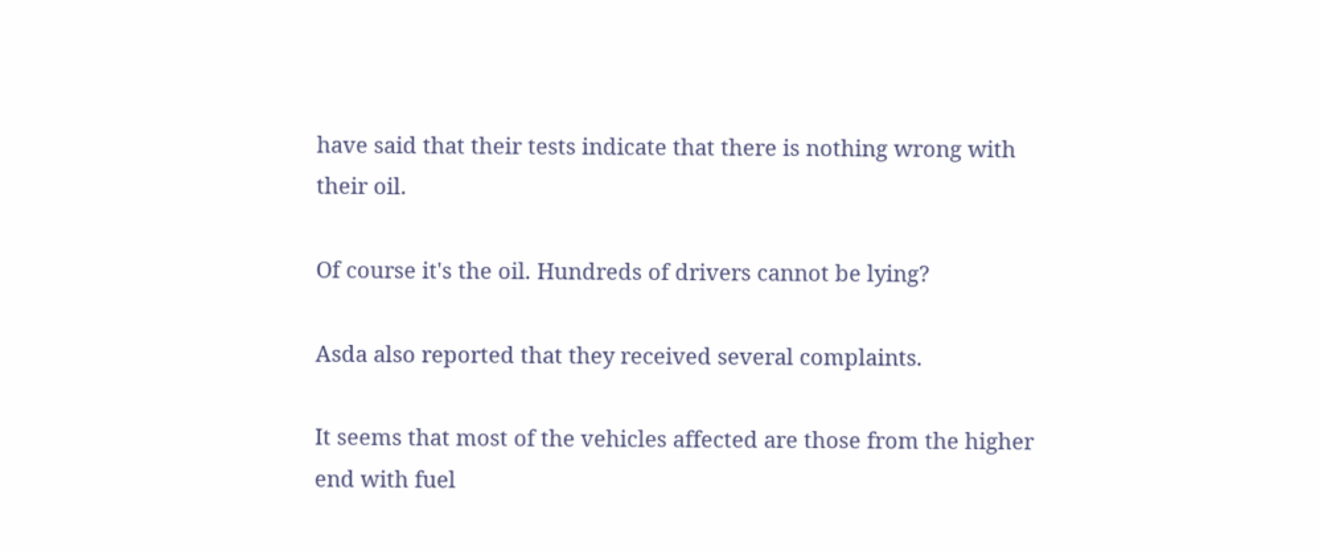have said that their tests indicate that there is nothing wrong with their oil.

Of course it's the oil. Hundreds of drivers cannot be lying?

Asda also reported that they received several complaints.

It seems that most of the vehicles affected are those from the higher end with fuel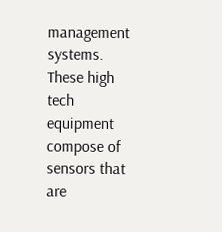management systems. These high tech equipment compose of sensors that are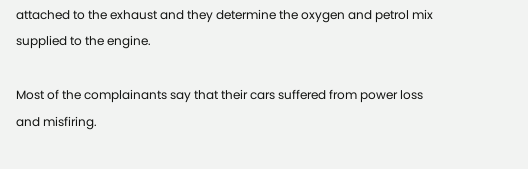attached to the exhaust and they determine the oxygen and petrol mix supplied to the engine.

Most of the complainants say that their cars suffered from power loss and misfiring.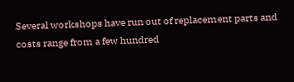Several workshops have run out of replacement parts and costs range from a few hundred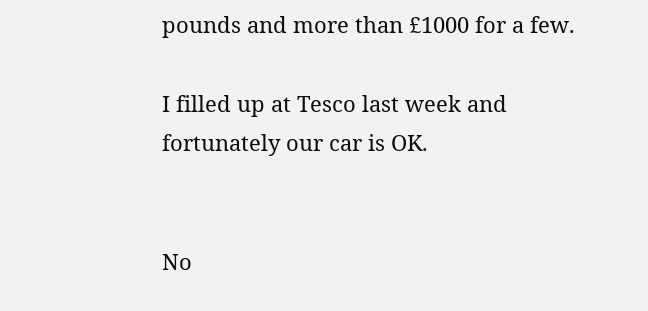pounds and more than £1000 for a few.

I filled up at Tesco last week and fortunately our car is OK.


No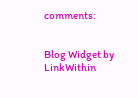comments:


Blog Widget by LinkWithin